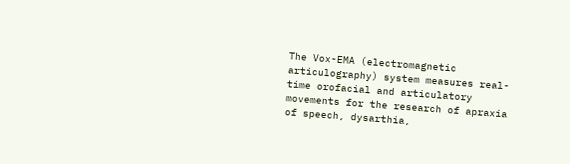The Vox-EMA (electromagnetic articulography) system measures real-time orofacial and articulatory movements for the research of apraxia of speech, dysarthia,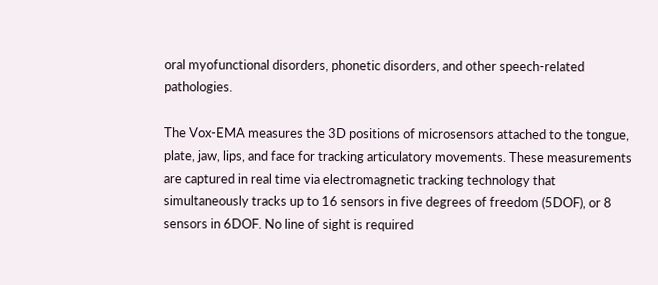oral myofunctional disorders, phonetic disorders, and other speech-related pathologies.

The Vox-EMA measures the 3D positions of microsensors attached to the tongue, plate, jaw, lips, and face for tracking articulatory movements. These measurements are captured in real time via electromagnetic tracking technology that simultaneously tracks up to 16 sensors in five degrees of freedom (5DOF), or 8 sensors in 6DOF. No line of sight is required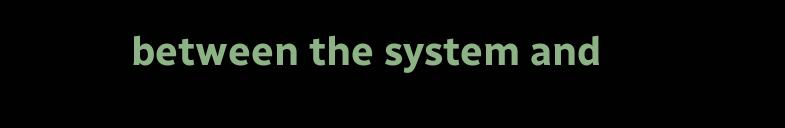between the system and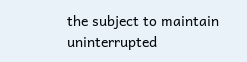the subject to maintain uninterrupted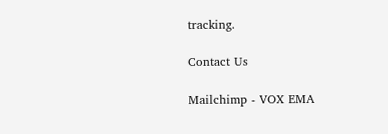tracking.

Contact Us

Mailchimp - VOX EMA